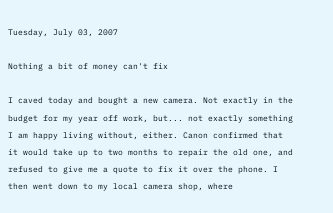Tuesday, July 03, 2007

Nothing a bit of money can't fix

I caved today and bought a new camera. Not exactly in the budget for my year off work, but... not exactly something I am happy living without, either. Canon confirmed that it would take up to two months to repair the old one, and refused to give me a quote to fix it over the phone. I then went down to my local camera shop, where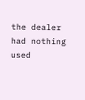the dealer had nothing used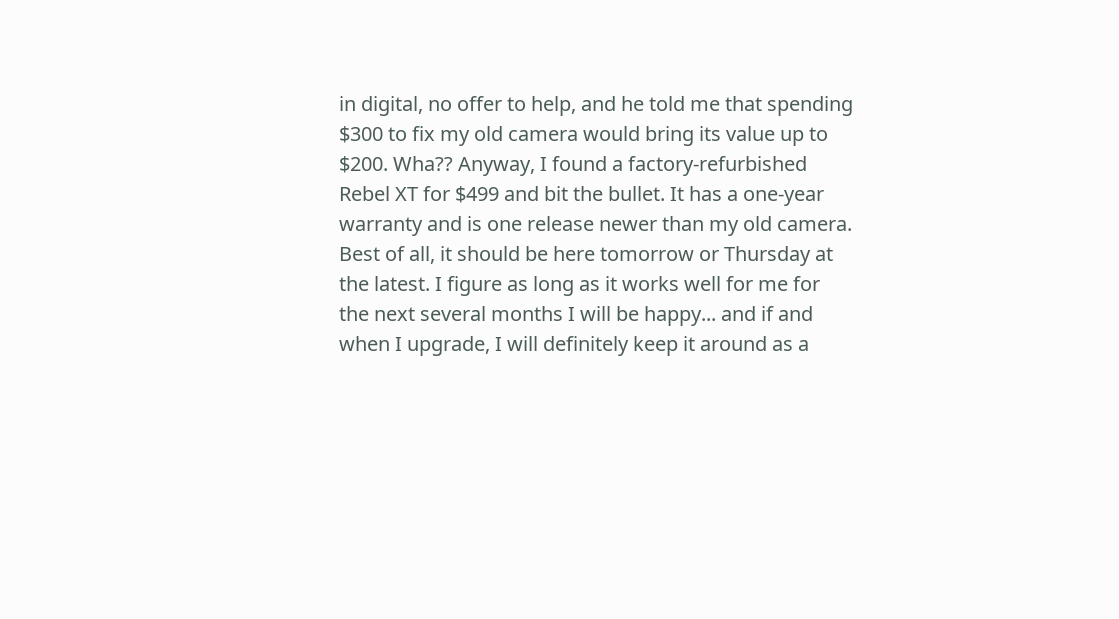in digital, no offer to help, and he told me that spending $300 to fix my old camera would bring its value up to $200. Wha?? Anyway, I found a factory-refurbished Rebel XT for $499 and bit the bullet. It has a one-year warranty and is one release newer than my old camera. Best of all, it should be here tomorrow or Thursday at the latest. I figure as long as it works well for me for the next several months I will be happy... and if and when I upgrade, I will definitely keep it around as a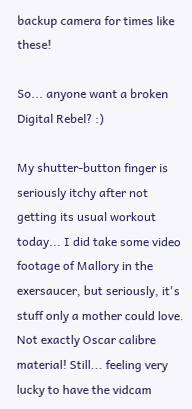backup camera for times like these!

So... anyone want a broken Digital Rebel? :)

My shutter-button finger is seriously itchy after not getting its usual workout today... I did take some video footage of Mallory in the exersaucer, but seriously, it's stuff only a mother could love. Not exactly Oscar calibre material! Still... feeling very lucky to have the vidcam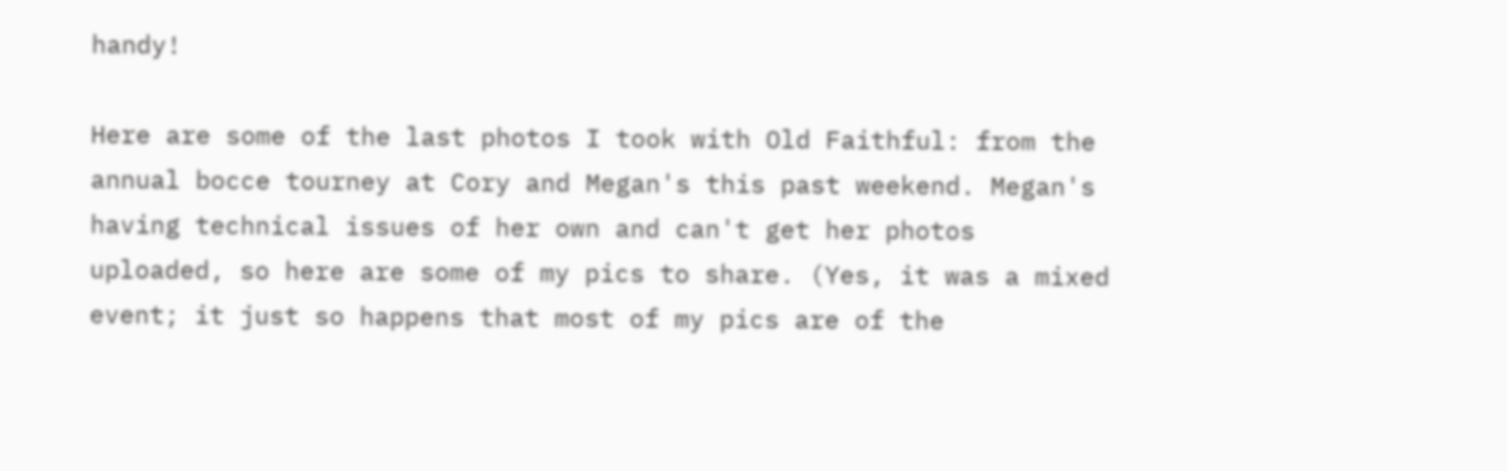handy!

Here are some of the last photos I took with Old Faithful: from the annual bocce tourney at Cory and Megan's this past weekend. Megan's having technical issues of her own and can't get her photos uploaded, so here are some of my pics to share. (Yes, it was a mixed event; it just so happens that most of my pics are of the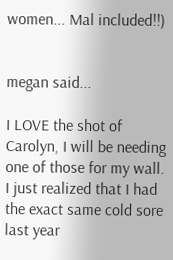women... Mal included!!)


megan said...

I LOVE the shot of Carolyn, I will be needing one of those for my wall.
I just realized that I had the exact same cold sore last year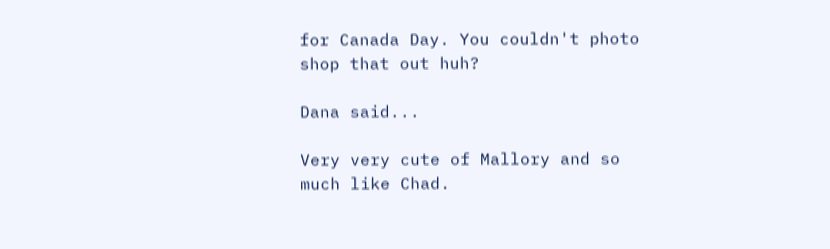for Canada Day. You couldn't photo shop that out huh?

Dana said...

Very very cute of Mallory and so much like Chad.